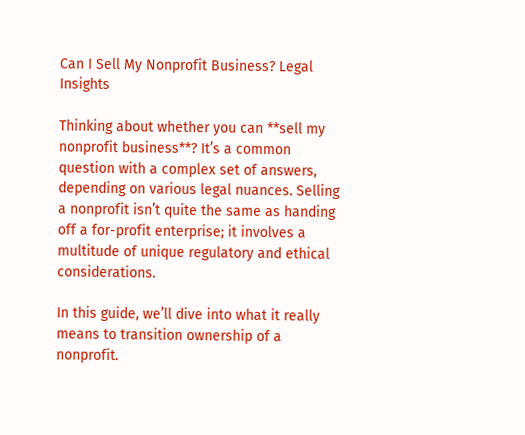Can I Sell My Nonprofit Business? Legal Insights

Thinking about whether you can **sell my nonprofit business**? It’s a common question with a complex set of answers, depending on various legal nuances. Selling a nonprofit isn’t quite the same as handing off a for-profit enterprise; it involves a multitude of unique regulatory and ethical considerations.

In this guide, we’ll dive into what it really means to transition ownership of a nonprofit.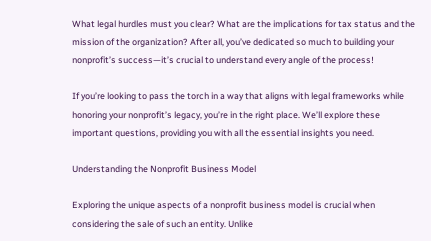What legal hurdles must you clear? What are the implications for tax status and the mission of the organization? After all, you’ve dedicated so much to building your nonprofit’s success—it’s crucial to understand every angle of the process!

If you’re looking to pass the torch in a way that aligns with legal frameworks while honoring your nonprofit’s legacy, you’re in the right place. We’ll explore these important questions, providing you with all the essential insights you need.

Understanding the Nonprofit Business Model

Exploring the unique aspects of a nonprofit business model is crucial when considering the sale of such an entity. Unlike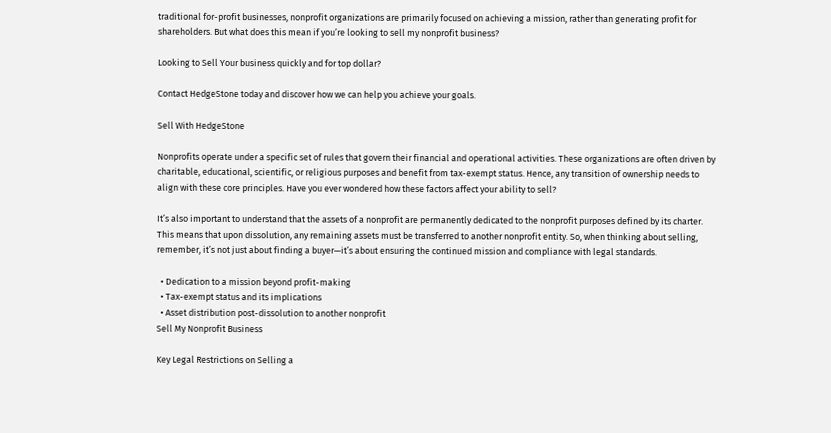traditional for-profit businesses, nonprofit organizations are primarily focused on achieving a mission, rather than generating profit for shareholders. But what does this mean if you’re looking to sell my nonprofit business?

Looking to Sell Your business quickly and for top dollar?

Contact HedgeStone today and discover how we can help you achieve your goals.

Sell With HedgeStone

Nonprofits operate under a specific set of rules that govern their financial and operational activities. These organizations are often driven by charitable, educational, scientific, or religious purposes and benefit from tax-exempt status. Hence, any transition of ownership needs to align with these core principles. Have you ever wondered how these factors affect your ability to sell?

It’s also important to understand that the assets of a nonprofit are permanently dedicated to the nonprofit purposes defined by its charter. This means that upon dissolution, any remaining assets must be transferred to another nonprofit entity. So, when thinking about selling, remember, it’s not just about finding a buyer—it’s about ensuring the continued mission and compliance with legal standards.

  • Dedication to a mission beyond profit-making
  • Tax-exempt status and its implications
  • Asset distribution post-dissolution to another nonprofit
Sell My Nonprofit Business

Key Legal Restrictions on Selling a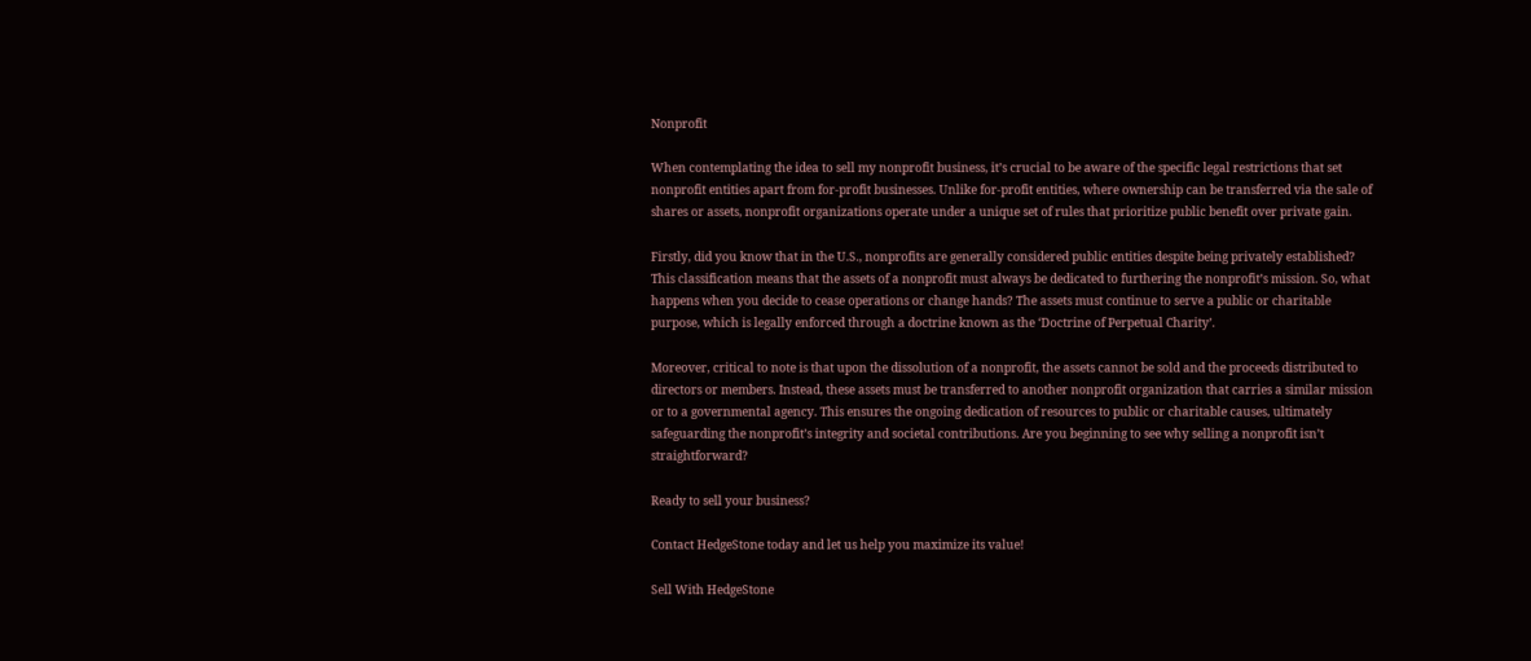Nonprofit

When contemplating the idea to sell my nonprofit business, it’s crucial to be aware of the specific legal restrictions that set nonprofit entities apart from for-profit businesses. Unlike for-profit entities, where ownership can be transferred via the sale of shares or assets, nonprofit organizations operate under a unique set of rules that prioritize public benefit over private gain.

Firstly, did you know that in the U.S., nonprofits are generally considered public entities despite being privately established? This classification means that the assets of a nonprofit must always be dedicated to furthering the nonprofit’s mission. So, what happens when you decide to cease operations or change hands? The assets must continue to serve a public or charitable purpose, which is legally enforced through a doctrine known as the ‘Doctrine of Perpetual Charity’.

Moreover, critical to note is that upon the dissolution of a nonprofit, the assets cannot be sold and the proceeds distributed to directors or members. Instead, these assets must be transferred to another nonprofit organization that carries a similar mission or to a governmental agency. This ensures the ongoing dedication of resources to public or charitable causes, ultimately safeguarding the nonprofit’s integrity and societal contributions. Are you beginning to see why selling a nonprofit isn’t straightforward?

Ready to sell your business?

Contact HedgeStone today and let us help you maximize its value!

Sell With HedgeStone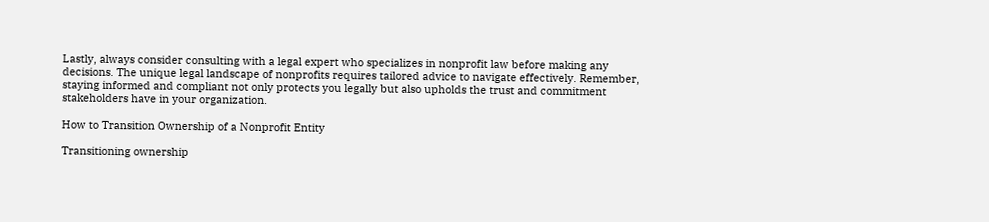Lastly, always consider consulting with a legal expert who specializes in nonprofit law before making any decisions. The unique legal landscape of nonprofits requires tailored advice to navigate effectively. Remember, staying informed and compliant not only protects you legally but also upholds the trust and commitment stakeholders have in your organization.

How to Transition Ownership of a Nonprofit Entity

Transitioning ownership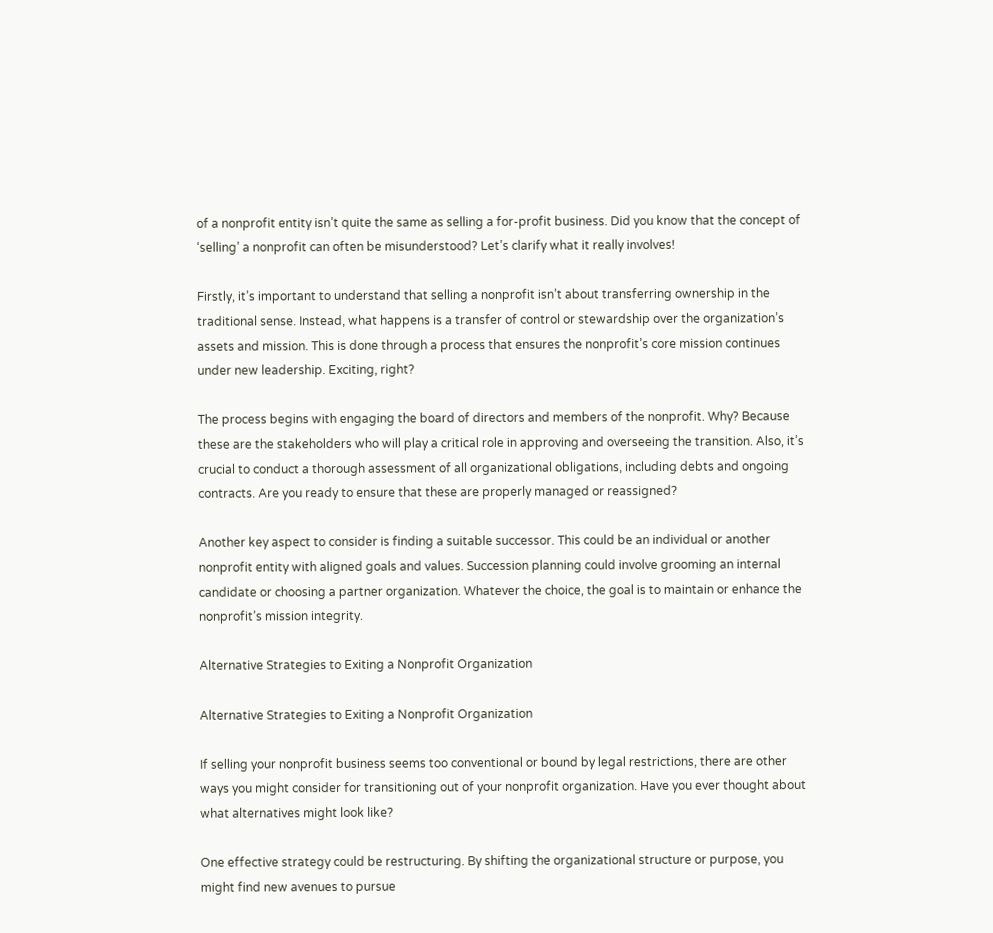of a nonprofit entity isn’t quite the same as selling a for-profit business. Did you know that the concept of ‘selling’ a nonprofit can often be misunderstood? Let’s clarify what it really involves!

Firstly, it’s important to understand that selling a nonprofit isn’t about transferring ownership in the traditional sense. Instead, what happens is a transfer of control or stewardship over the organization’s assets and mission. This is done through a process that ensures the nonprofit’s core mission continues under new leadership. Exciting, right?

The process begins with engaging the board of directors and members of the nonprofit. Why? Because these are the stakeholders who will play a critical role in approving and overseeing the transition. Also, it’s crucial to conduct a thorough assessment of all organizational obligations, including debts and ongoing contracts. Are you ready to ensure that these are properly managed or reassigned?

Another key aspect to consider is finding a suitable successor. This could be an individual or another nonprofit entity with aligned goals and values. Succession planning could involve grooming an internal candidate or choosing a partner organization. Whatever the choice, the goal is to maintain or enhance the nonprofit’s mission integrity.

Alternative Strategies to Exiting a Nonprofit Organization

Alternative Strategies to Exiting a Nonprofit Organization

If selling your nonprofit business seems too conventional or bound by legal restrictions, there are other ways you might consider for transitioning out of your nonprofit organization. Have you ever thought about what alternatives might look like?

One effective strategy could be restructuring. By shifting the organizational structure or purpose, you might find new avenues to pursue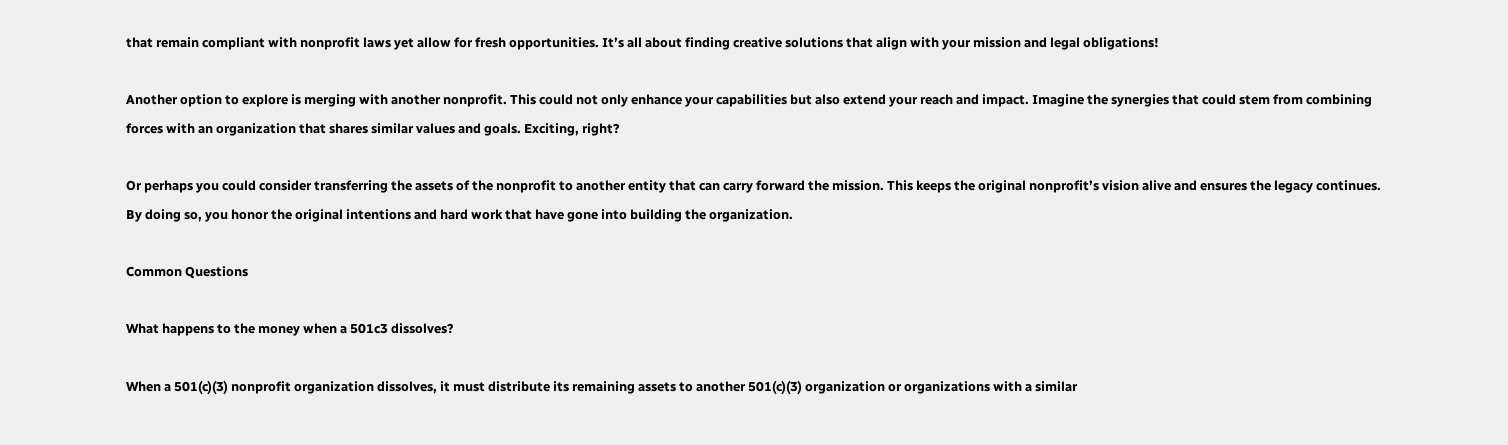that remain compliant with nonprofit laws yet allow for fresh opportunities. It’s all about finding creative solutions that align with your mission and legal obligations!

Another option to explore is merging with another nonprofit. This could not only enhance your capabilities but also extend your reach and impact. Imagine the synergies that could stem from combining forces with an organization that shares similar values and goals. Exciting, right?

Or perhaps you could consider transferring the assets of the nonprofit to another entity that can carry forward the mission. This keeps the original nonprofit’s vision alive and ensures the legacy continues. By doing so, you honor the original intentions and hard work that have gone into building the organization.

Common Questions

What happens to the money when a 501c3 dissolves?

When a 501(c)(3) nonprofit organization dissolves, it must distribute its remaining assets to another 501(c)(3) organization or organizations with a similar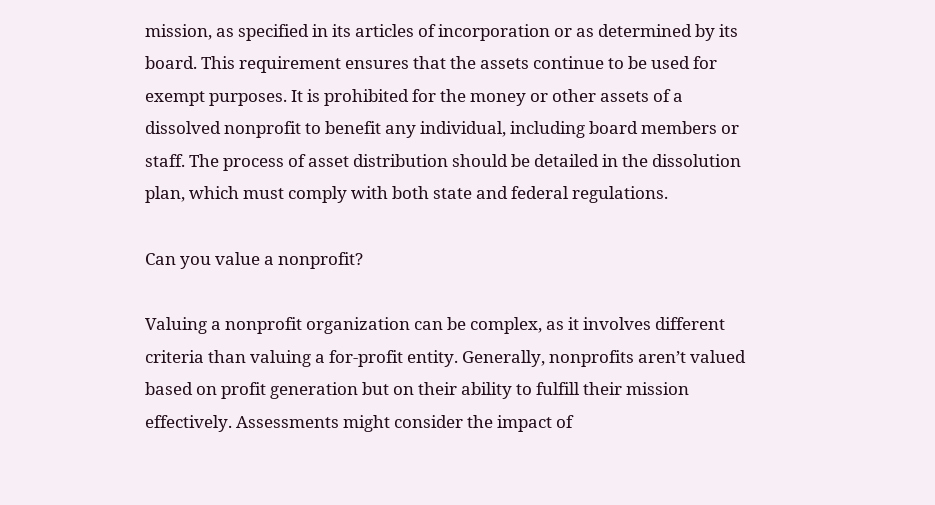mission, as specified in its articles of incorporation or as determined by its board. This requirement ensures that the assets continue to be used for exempt purposes. It is prohibited for the money or other assets of a dissolved nonprofit to benefit any individual, including board members or staff. The process of asset distribution should be detailed in the dissolution plan, which must comply with both state and federal regulations.

Can you value a nonprofit?

Valuing a nonprofit organization can be complex, as it involves different criteria than valuing a for-profit entity. Generally, nonprofits aren’t valued based on profit generation but on their ability to fulfill their mission effectively. Assessments might consider the impact of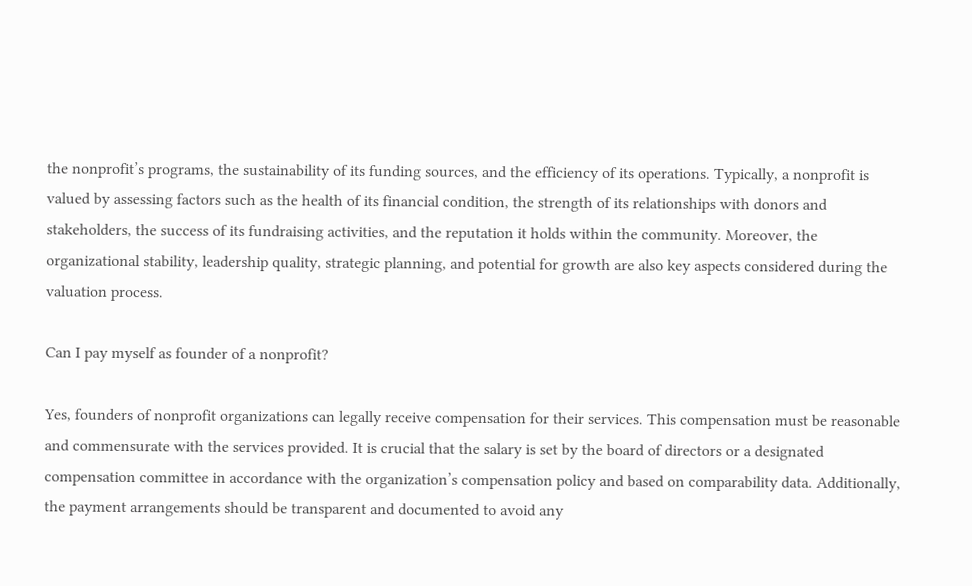the nonprofit’s programs, the sustainability of its funding sources, and the efficiency of its operations. Typically, a nonprofit is valued by assessing factors such as the health of its financial condition, the strength of its relationships with donors and stakeholders, the success of its fundraising activities, and the reputation it holds within the community. Moreover, the organizational stability, leadership quality, strategic planning, and potential for growth are also key aspects considered during the valuation process.

Can I pay myself as founder of a nonprofit?

Yes, founders of nonprofit organizations can legally receive compensation for their services. This compensation must be reasonable and commensurate with the services provided. It is crucial that the salary is set by the board of directors or a designated compensation committee in accordance with the organization’s compensation policy and based on comparability data. Additionally, the payment arrangements should be transparent and documented to avoid any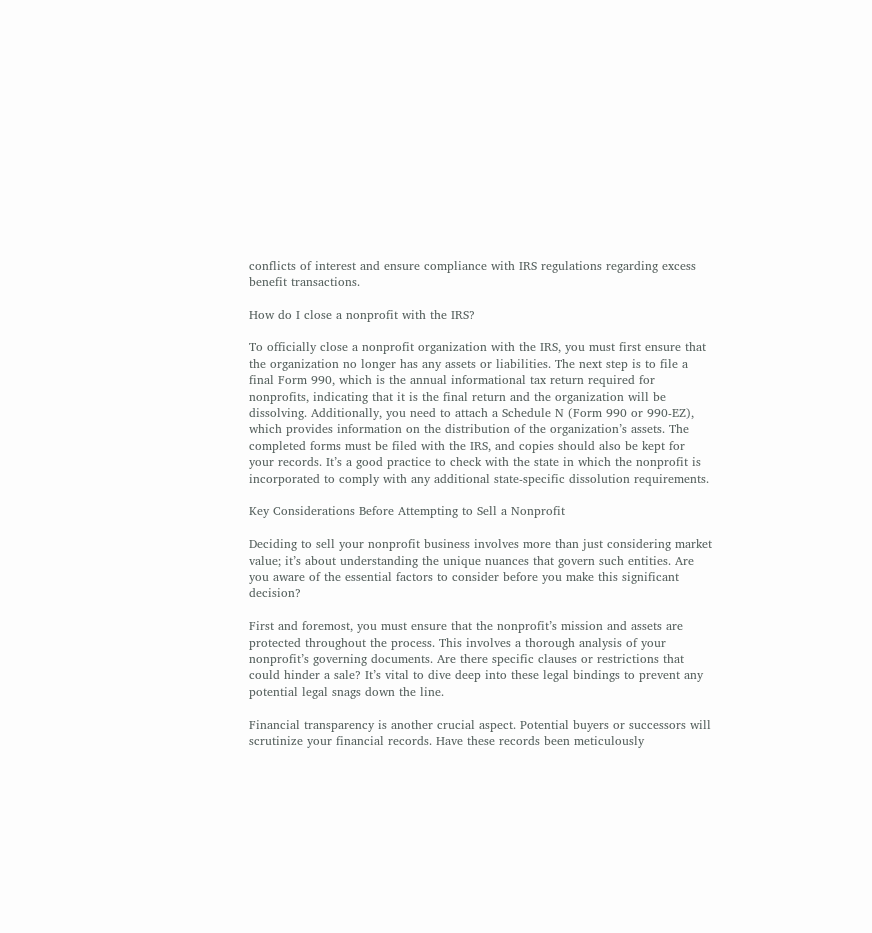conflicts of interest and ensure compliance with IRS regulations regarding excess benefit transactions.

How do I close a nonprofit with the IRS?

To officially close a nonprofit organization with the IRS, you must first ensure that the organization no longer has any assets or liabilities. The next step is to file a final Form 990, which is the annual informational tax return required for nonprofits, indicating that it is the final return and the organization will be dissolving. Additionally, you need to attach a Schedule N (Form 990 or 990-EZ), which provides information on the distribution of the organization’s assets. The completed forms must be filed with the IRS, and copies should also be kept for your records. It’s a good practice to check with the state in which the nonprofit is incorporated to comply with any additional state-specific dissolution requirements.

Key Considerations Before Attempting to Sell a Nonprofit

Deciding to sell your nonprofit business involves more than just considering market value; it’s about understanding the unique nuances that govern such entities. Are you aware of the essential factors to consider before you make this significant decision?

First and foremost, you must ensure that the nonprofit’s mission and assets are protected throughout the process. This involves a thorough analysis of your nonprofit’s governing documents. Are there specific clauses or restrictions that could hinder a sale? It’s vital to dive deep into these legal bindings to prevent any potential legal snags down the line.

Financial transparency is another crucial aspect. Potential buyers or successors will scrutinize your financial records. Have these records been meticulously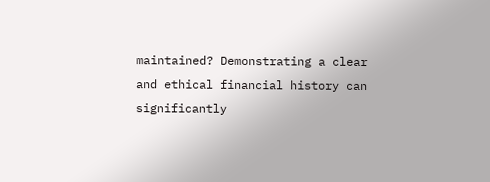maintained? Demonstrating a clear and ethical financial history can significantly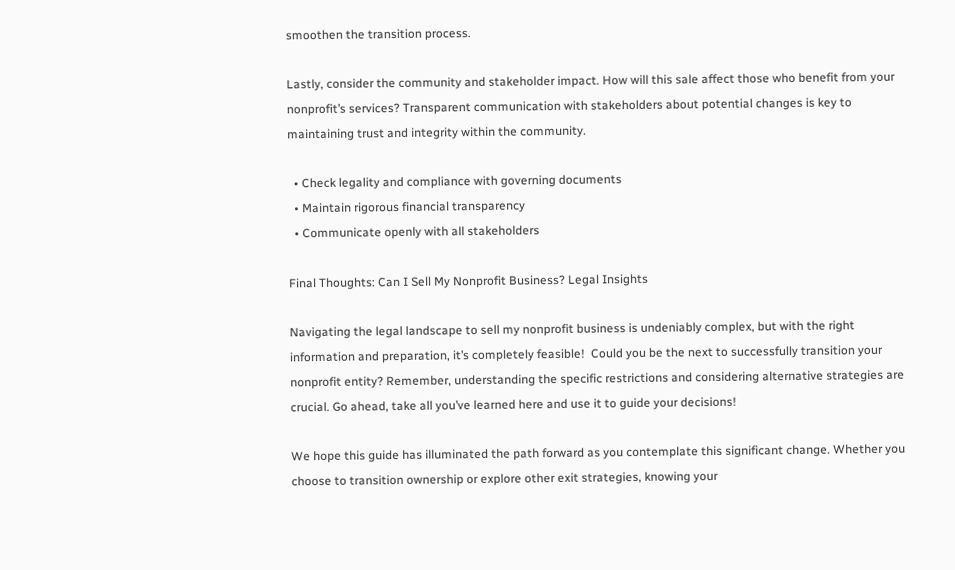smoothen the transition process.

Lastly, consider the community and stakeholder impact. How will this sale affect those who benefit from your nonprofit’s services? Transparent communication with stakeholders about potential changes is key to maintaining trust and integrity within the community.

  • Check legality and compliance with governing documents
  • Maintain rigorous financial transparency
  • Communicate openly with all stakeholders

Final Thoughts: Can I Sell My Nonprofit Business? Legal Insights

Navigating the legal landscape to sell my nonprofit business is undeniably complex, but with the right information and preparation, it’s completely feasible!  Could you be the next to successfully transition your nonprofit entity? Remember, understanding the specific restrictions and considering alternative strategies are crucial. Go ahead, take all you’ve learned here and use it to guide your decisions!

We hope this guide has illuminated the path forward as you contemplate this significant change. Whether you choose to transition ownership or explore other exit strategies, knowing your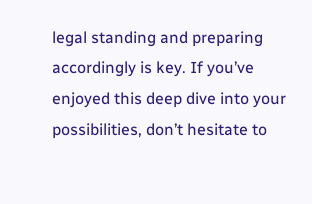legal standing and preparing accordingly is key. If you’ve enjoyed this deep dive into your possibilities, don’t hesitate to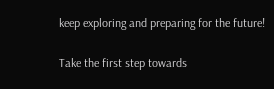keep exploring and preparing for the future!

Take the first step towards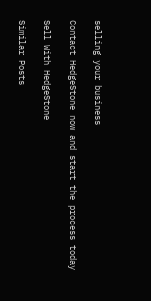selling your business

Contact HedgeStone now and start the process today

Sell With HedgeStone

Similar Posts